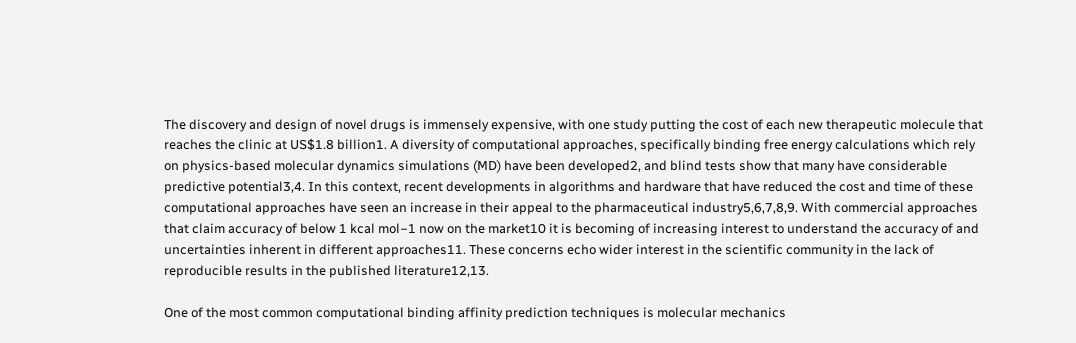The discovery and design of novel drugs is immensely expensive, with one study putting the cost of each new therapeutic molecule that reaches the clinic at US$1.8 billion1. A diversity of computational approaches, specifically binding free energy calculations which rely on physics-based molecular dynamics simulations (MD) have been developed2, and blind tests show that many have considerable predictive potential3,4. In this context, recent developments in algorithms and hardware that have reduced the cost and time of these computational approaches have seen an increase in their appeal to the pharmaceutical industry5,6,7,8,9. With commercial approaches that claim accuracy of below 1 kcal mol−1 now on the market10 it is becoming of increasing interest to understand the accuracy of and uncertainties inherent in different approaches11. These concerns echo wider interest in the scientific community in the lack of reproducible results in the published literature12,13.

One of the most common computational binding affinity prediction techniques is molecular mechanics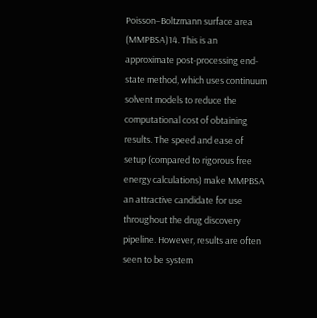Poisson–Boltzmann surface area (MMPBSA)14. This is an approximate post-processing end-state method, which uses continuum solvent models to reduce the computational cost of obtaining results. The speed and ease of setup (compared to rigorous free energy calculations) make MMPBSA an attractive candidate for use throughout the drug discovery pipeline. However, results are often seen to be system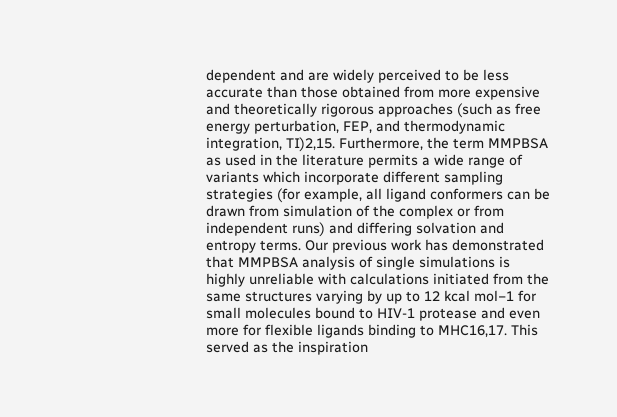dependent and are widely perceived to be less accurate than those obtained from more expensive and theoretically rigorous approaches (such as free energy perturbation, FEP, and thermodynamic integration, TI)2,15. Furthermore, the term MMPBSA as used in the literature permits a wide range of variants which incorporate different sampling strategies (for example, all ligand conformers can be drawn from simulation of the complex or from independent runs) and differing solvation and entropy terms. Our previous work has demonstrated that MMPBSA analysis of single simulations is highly unreliable with calculations initiated from the same structures varying by up to 12 kcal mol−1 for small molecules bound to HIV-1 protease and even more for flexible ligands binding to MHC16,17. This served as the inspiration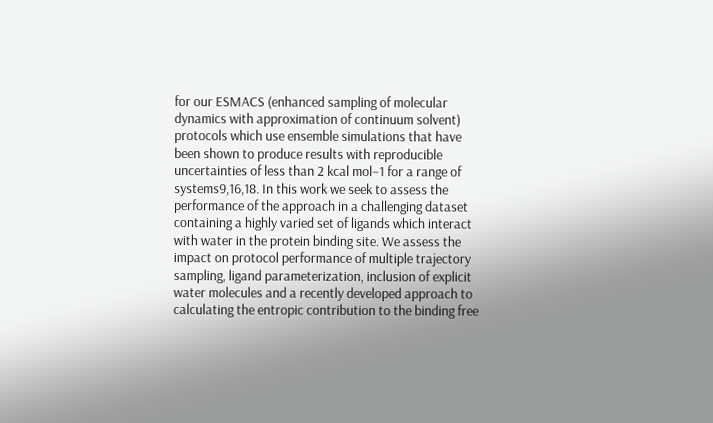for our ESMACS (enhanced sampling of molecular dynamics with approximation of continuum solvent) protocols which use ensemble simulations that have been shown to produce results with reproducible uncertainties of less than 2 kcal mol−1 for a range of systems9,16,18. In this work we seek to assess the performance of the approach in a challenging dataset containing a highly varied set of ligands which interact with water in the protein binding site. We assess the impact on protocol performance of multiple trajectory sampling, ligand parameterization, inclusion of explicit water molecules and a recently developed approach to calculating the entropic contribution to the binding free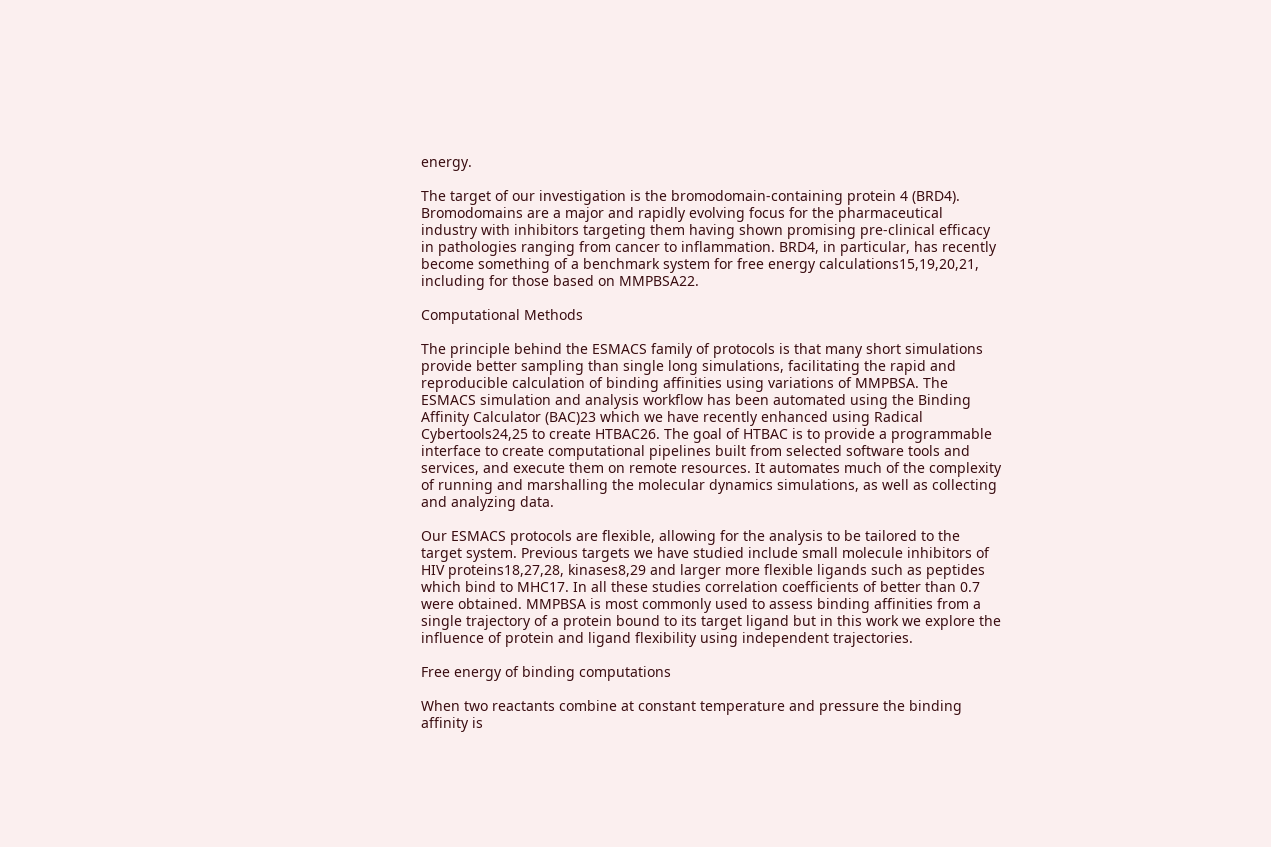energy.

The target of our investigation is the bromodomain-containing protein 4 (BRD4). Bromodomains are a major and rapidly evolving focus for the pharmaceutical industry with inhibitors targeting them having shown promising pre-clinical efficacy in pathologies ranging from cancer to inflammation. BRD4, in particular, has recently become something of a benchmark system for free energy calculations15,19,20,21, including for those based on MMPBSA22.

Computational Methods

The principle behind the ESMACS family of protocols is that many short simulations provide better sampling than single long simulations, facilitating the rapid and reproducible calculation of binding affinities using variations of MMPBSA. The ESMACS simulation and analysis workflow has been automated using the Binding Affinity Calculator (BAC)23 which we have recently enhanced using Radical Cybertools24,25 to create HTBAC26. The goal of HTBAC is to provide a programmable interface to create computational pipelines built from selected software tools and services, and execute them on remote resources. It automates much of the complexity of running and marshalling the molecular dynamics simulations, as well as collecting and analyzing data.

Our ESMACS protocols are flexible, allowing for the analysis to be tailored to the target system. Previous targets we have studied include small molecule inhibitors of HIV proteins18,27,28, kinases8,29 and larger more flexible ligands such as peptides which bind to MHC17. In all these studies correlation coefficients of better than 0.7 were obtained. MMPBSA is most commonly used to assess binding affinities from a single trajectory of a protein bound to its target ligand but in this work we explore the influence of protein and ligand flexibility using independent trajectories.

Free energy of binding computations

When two reactants combine at constant temperature and pressure the binding affinity is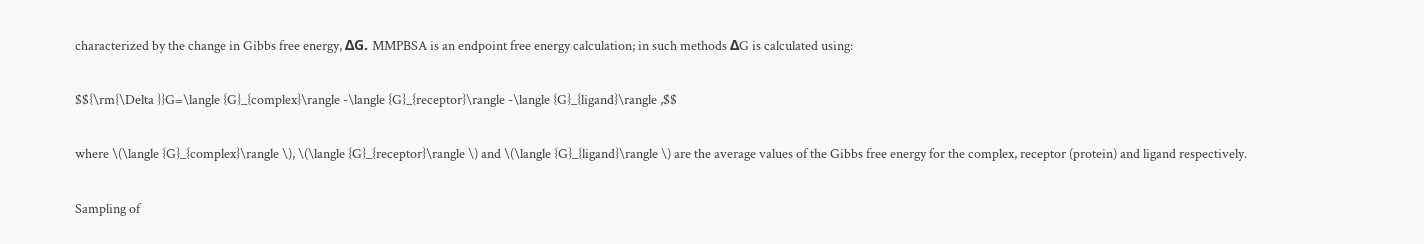characterized by the change in Gibbs free energy, ΔG. MMPBSA is an endpoint free energy calculation; in such methods ΔG is calculated using:

$${\rm{\Delta }}G=\langle {G}_{complex}\rangle -\langle {G}_{receptor}\rangle -\langle {G}_{ligand}\rangle ,$$

where \(\langle {G}_{complex}\rangle \), \(\langle {G}_{receptor}\rangle \) and \(\langle {G}_{ligand}\rangle \) are the average values of the Gibbs free energy for the complex, receptor (protein) and ligand respectively.

Sampling of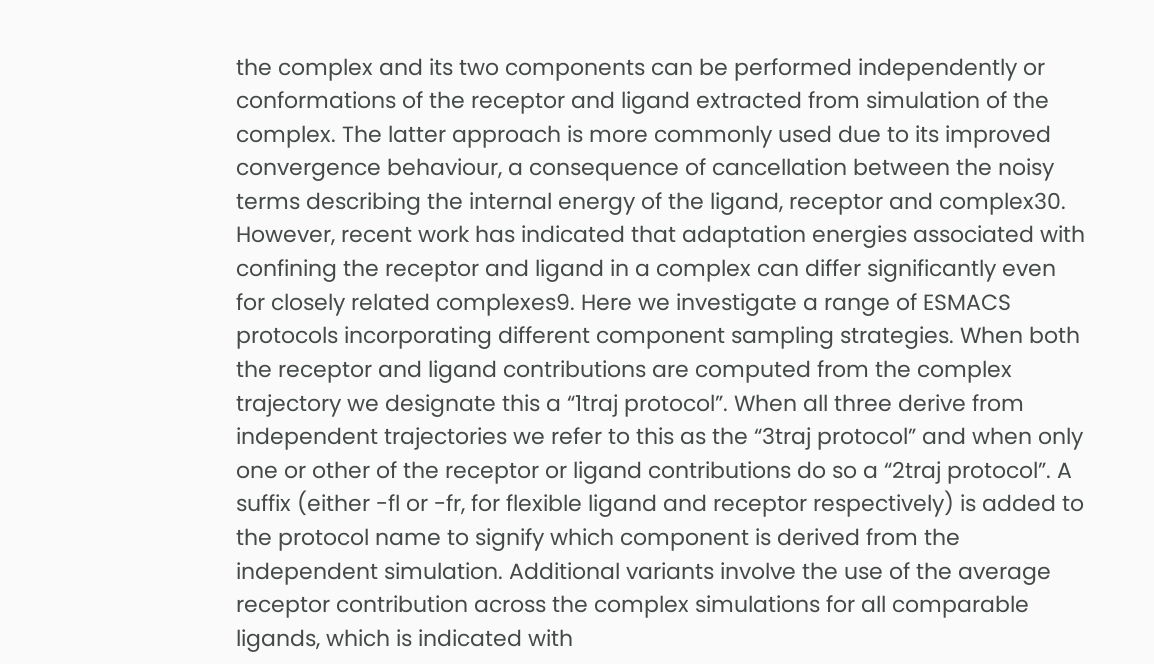the complex and its two components can be performed independently or conformations of the receptor and ligand extracted from simulation of the complex. The latter approach is more commonly used due to its improved convergence behaviour, a consequence of cancellation between the noisy terms describing the internal energy of the ligand, receptor and complex30. However, recent work has indicated that adaptation energies associated with confining the receptor and ligand in a complex can differ significantly even for closely related complexes9. Here we investigate a range of ESMACS protocols incorporating different component sampling strategies. When both the receptor and ligand contributions are computed from the complex trajectory we designate this a “1traj protocol”. When all three derive from independent trajectories we refer to this as the “3traj protocol” and when only one or other of the receptor or ligand contributions do so a “2traj protocol”. A suffix (either -fl or -fr, for flexible ligand and receptor respectively) is added to the protocol name to signify which component is derived from the independent simulation. Additional variants involve the use of the average receptor contribution across the complex simulations for all comparable ligands, which is indicated with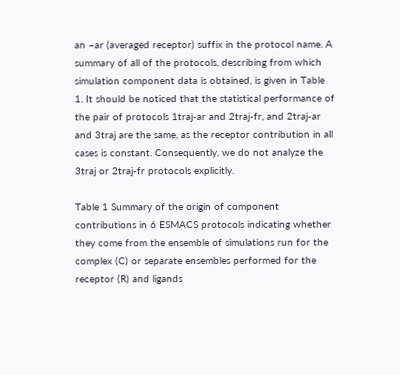an –ar (averaged receptor) suffix in the protocol name. A summary of all of the protocols, describing from which simulation component data is obtained, is given in Table 1. It should be noticed that the statistical performance of the pair of protocols 1traj-ar and 2traj-fr, and 2traj-ar and 3traj are the same, as the receptor contribution in all cases is constant. Consequently, we do not analyze the 3traj or 2traj-fr protocols explicitly.

Table 1 Summary of the origin of component contributions in 6 ESMACS protocols indicating whether they come from the ensemble of simulations run for the complex (C) or separate ensembles performed for the receptor (R) and ligands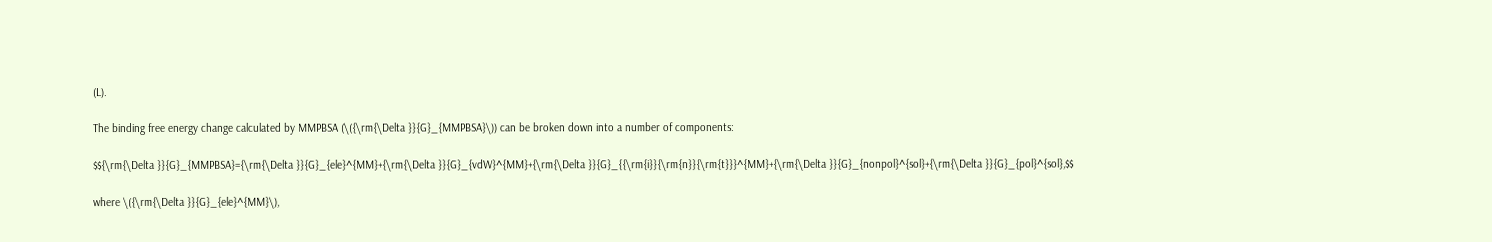(L).

The binding free energy change calculated by MMPBSA (\({\rm{\Delta }}{G}_{MMPBSA}\)) can be broken down into a number of components:

$${\rm{\Delta }}{G}_{MMPBSA}={\rm{\Delta }}{G}_{ele}^{MM}+{\rm{\Delta }}{G}_{vdW}^{MM}+{\rm{\Delta }}{G}_{{\rm{i}}{\rm{n}}{\rm{t}}}^{MM}+{\rm{\Delta }}{G}_{nonpol}^{sol}+{\rm{\Delta }}{G}_{pol}^{sol},$$

where \({\rm{\Delta }}{G}_{ele}^{MM}\),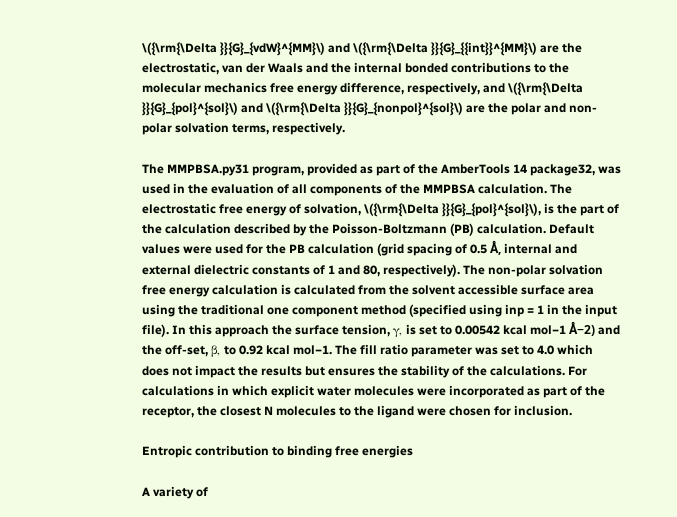\({\rm{\Delta }}{G}_{vdW}^{MM}\) and \({\rm{\Delta }}{G}_{{int}}^{MM}\) are the electrostatic, van der Waals and the internal bonded contributions to the molecular mechanics free energy difference, respectively, and \({\rm{\Delta }}{G}_{pol}^{sol}\) and \({\rm{\Delta }}{G}_{nonpol}^{sol}\) are the polar and non-polar solvation terms, respectively.

The MMPBSA.py31 program, provided as part of the AmberTools 14 package32, was used in the evaluation of all components of the MMPBSA calculation. The electrostatic free energy of solvation, \({\rm{\Delta }}{G}_{pol}^{sol}\), is the part of the calculation described by the Poisson-Boltzmann (PB) calculation. Default values were used for the PB calculation (grid spacing of 0.5 Å, internal and external dielectric constants of 1 and 80, respectively). The non-polar solvation free energy calculation is calculated from the solvent accessible surface area using the traditional one component method (specified using inp = 1 in the input file). In this approach the surface tension, γ, is set to 0.00542 kcal mol−1 Å−2) and the off-set, β, to 0.92 kcal mol−1. The fill ratio parameter was set to 4.0 which does not impact the results but ensures the stability of the calculations. For calculations in which explicit water molecules were incorporated as part of the receptor, the closest N molecules to the ligand were chosen for inclusion.

Entropic contribution to binding free energies

A variety of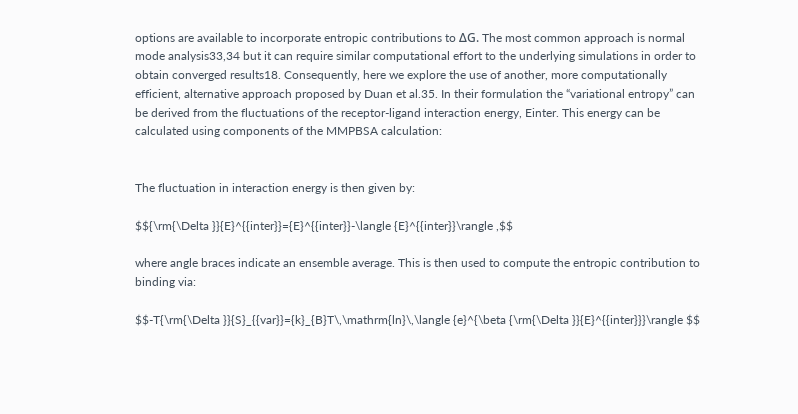options are available to incorporate entropic contributions to ΔG. The most common approach is normal mode analysis33,34 but it can require similar computational effort to the underlying simulations in order to obtain converged results18. Consequently, here we explore the use of another, more computationally efficient, alternative approach proposed by Duan et al.35. In their formulation the “variational entropy” can be derived from the fluctuations of the receptor-ligand interaction energy, Einter. This energy can be calculated using components of the MMPBSA calculation:


The fluctuation in interaction energy is then given by:

$${\rm{\Delta }}{E}^{{inter}}={E}^{{inter}}-\langle {E}^{{inter}}\rangle ,$$

where angle braces indicate an ensemble average. This is then used to compute the entropic contribution to binding via:

$$-T{\rm{\Delta }}{S}_{{var}}={k}_{B}T\,\mathrm{ln}\,\langle {e}^{\beta {\rm{\Delta }}{E}^{{inter}}}\rangle $$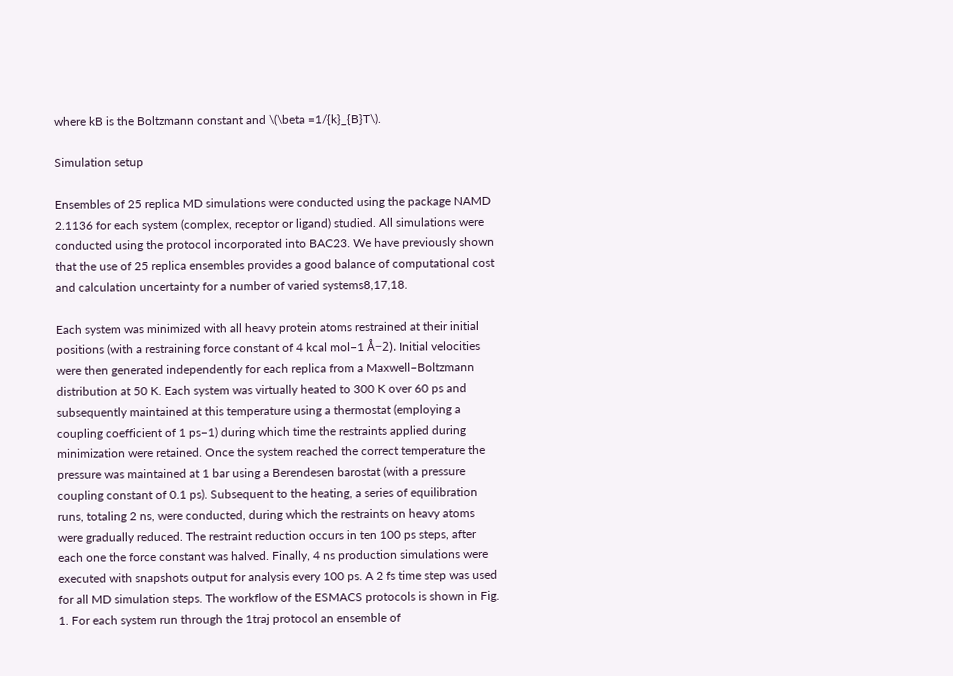where kB is the Boltzmann constant and \(\beta =1/{k}_{B}T\).

Simulation setup

Ensembles of 25 replica MD simulations were conducted using the package NAMD 2.1136 for each system (complex, receptor or ligand) studied. All simulations were conducted using the protocol incorporated into BAC23. We have previously shown that the use of 25 replica ensembles provides a good balance of computational cost and calculation uncertainty for a number of varied systems8,17,18.

Each system was minimized with all heavy protein atoms restrained at their initial positions (with a restraining force constant of 4 kcal mol−1 Å−2). Initial velocities were then generated independently for each replica from a Maxwell–Boltzmann distribution at 50 K. Each system was virtually heated to 300 K over 60 ps and subsequently maintained at this temperature using a thermostat (employing a coupling coefficient of 1 ps−1) during which time the restraints applied during minimization were retained. Once the system reached the correct temperature the pressure was maintained at 1 bar using a Berendesen barostat (with a pressure coupling constant of 0.1 ps). Subsequent to the heating, a series of equilibration runs, totaling 2 ns, were conducted, during which the restraints on heavy atoms were gradually reduced. The restraint reduction occurs in ten 100 ps steps, after each one the force constant was halved. Finally, 4 ns production simulations were executed with snapshots output for analysis every 100 ps. A 2 fs time step was used for all MD simulation steps. The workflow of the ESMACS protocols is shown in Fig. 1. For each system run through the 1traj protocol an ensemble of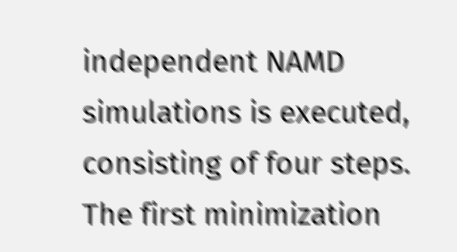independent NAMD simulations is executed, consisting of four steps. The first minimization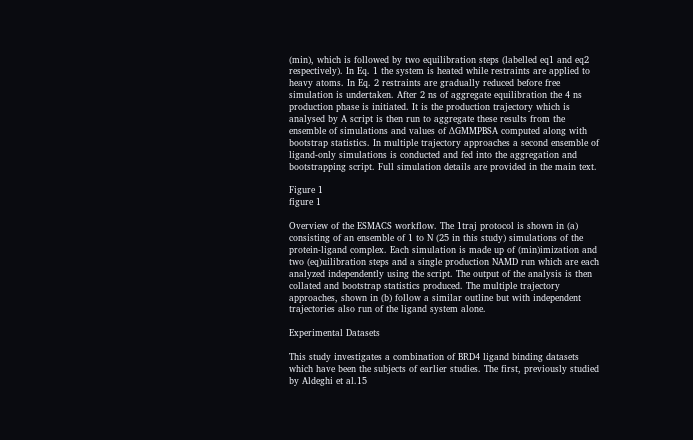(min), which is followed by two equilibration steps (labelled eq1 and eq2 respectively). In Eq. 1 the system is heated while restraints are applied to heavy atoms. In Eq. 2 restraints are gradually reduced before free simulation is undertaken. After 2 ns of aggregate equilibration the 4 ns production phase is initiated. It is the production trajectory which is analysed by A script is then run to aggregate these results from the ensemble of simulations and values of ΔGMMPBSA computed along with bootstrap statistics. In multiple trajectory approaches a second ensemble of ligand-only simulations is conducted and fed into the aggregation and bootstrapping script. Full simulation details are provided in the main text.

Figure 1
figure 1

Overview of the ESMACS workflow. The 1traj protocol is shown in (a) consisting of an ensemble of 1 to N (25 in this study) simulations of the protein-ligand complex. Each simulation is made up of (min)imization and two (eq)uilibration steps and a single production NAMD run which are each analyzed independently using the script. The output of the analysis is then collated and bootstrap statistics produced. The multiple trajectory approaches, shown in (b) follow a similar outline but with independent trajectories also run of the ligand system alone.

Experimental Datasets

This study investigates a combination of BRD4 ligand binding datasets which have been the subjects of earlier studies. The first, previously studied by Aldeghi et al.15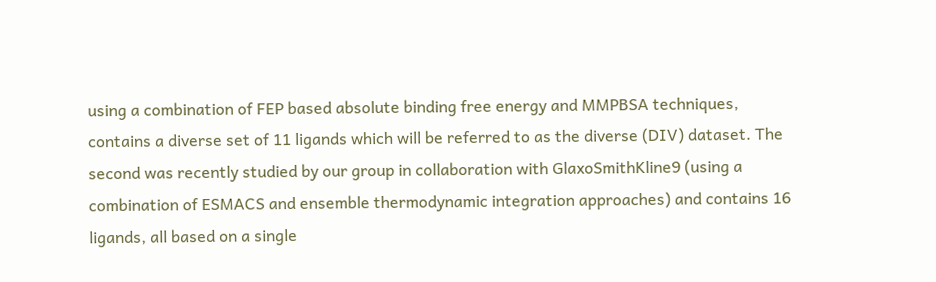using a combination of FEP based absolute binding free energy and MMPBSA techniques, contains a diverse set of 11 ligands which will be referred to as the diverse (DIV) dataset. The second was recently studied by our group in collaboration with GlaxoSmithKline9 (using a combination of ESMACS and ensemble thermodynamic integration approaches) and contains 16 ligands, all based on a single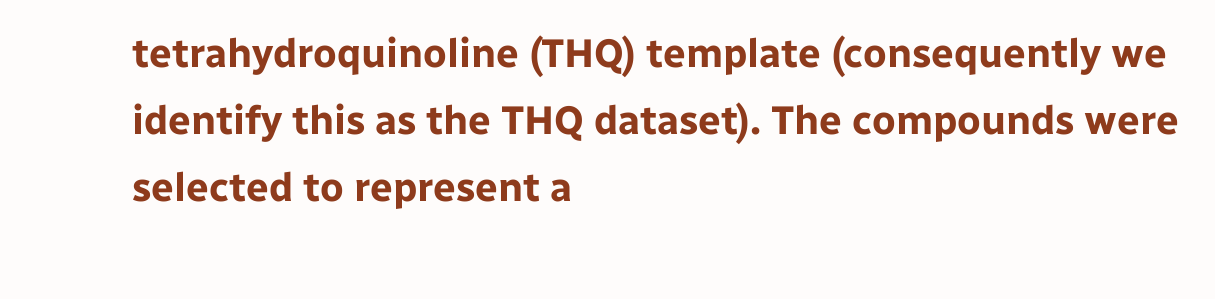tetrahydroquinoline (THQ) template (consequently we identify this as the THQ dataset). The compounds were selected to represent a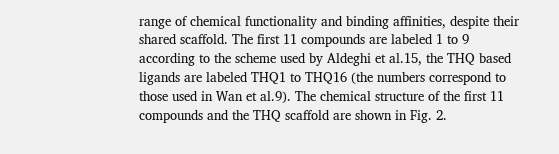range of chemical functionality and binding affinities, despite their shared scaffold. The first 11 compounds are labeled 1 to 9 according to the scheme used by Aldeghi et al.15, the THQ based ligands are labeled THQ1 to THQ16 (the numbers correspond to those used in Wan et al.9). The chemical structure of the first 11 compounds and the THQ scaffold are shown in Fig. 2.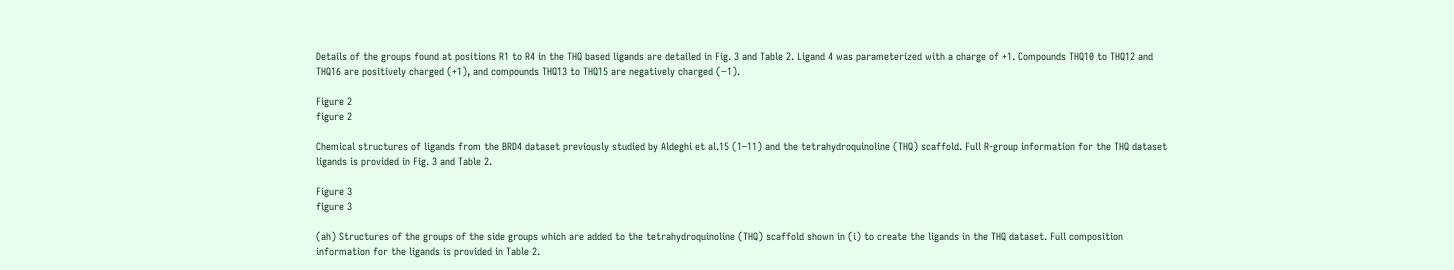Details of the groups found at positions R1 to R4 in the THQ based ligands are detailed in Fig. 3 and Table 2. Ligand 4 was parameterized with a charge of +1. Compounds THQ10 to THQ12 and THQ16 are positively charged (+1), and compounds THQ13 to THQ15 are negatively charged (−1).

Figure 2
figure 2

Chemical structures of ligands from the BRD4 dataset previously studied by Aldeghi et al.15 (1–11) and the tetrahydroquinoline (THQ) scaffold. Full R-group information for the THQ dataset ligands is provided in Fig. 3 and Table 2.

Figure 3
figure 3

(ah) Structures of the groups of the side groups which are added to the tetrahydroquinoline (THQ) scaffold shown in (i) to create the ligands in the THQ dataset. Full composition information for the ligands is provided in Table 2.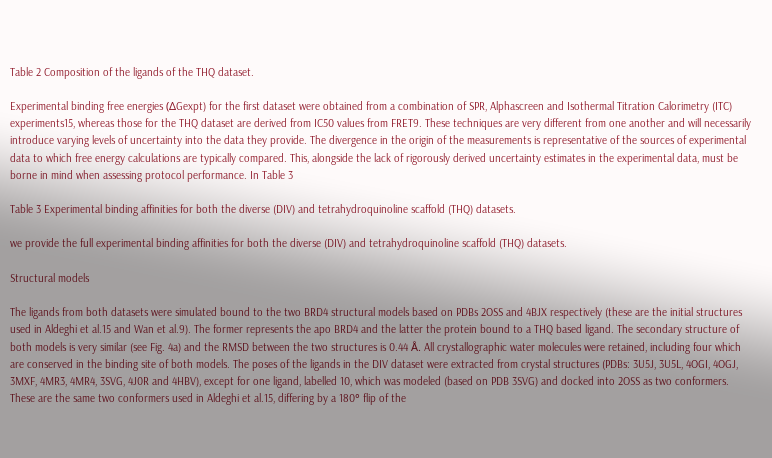Table 2 Composition of the ligands of the THQ dataset.

Experimental binding free energies (ΔGexpt) for the first dataset were obtained from a combination of SPR, Alphascreen and Isothermal Titration Calorimetry (ITC) experiments15, whereas those for the THQ dataset are derived from IC50 values from FRET9. These techniques are very different from one another and will necessarily introduce varying levels of uncertainty into the data they provide. The divergence in the origin of the measurements is representative of the sources of experimental data to which free energy calculations are typically compared. This, alongside the lack of rigorously derived uncertainty estimates in the experimental data, must be borne in mind when assessing protocol performance. In Table 3

Table 3 Experimental binding affinities for both the diverse (DIV) and tetrahydroquinoline scaffold (THQ) datasets.

we provide the full experimental binding affinities for both the diverse (DIV) and tetrahydroquinoline scaffold (THQ) datasets.

Structural models

The ligands from both datasets were simulated bound to the two BRD4 structural models based on PDBs 2OSS and 4BJX respectively (these are the initial structures used in Aldeghi et al.15 and Wan et al.9). The former represents the apo BRD4 and the latter the protein bound to a THQ based ligand. The secondary structure of both models is very similar (see Fig. 4a) and the RMSD between the two structures is 0.44 Å. All crystallographic water molecules were retained, including four which are conserved in the binding site of both models. The poses of the ligands in the DIV dataset were extracted from crystal structures (PDBs: 3U5J, 3U5L, 4OGI, 4OGJ, 3MXF, 4MR3, 4MR4, 3SVG, 4J0R and 4HBV), except for one ligand, labelled 10, which was modeled (based on PDB 3SVG) and docked into 2OSS as two conformers. These are the same two conformers used in Aldeghi et al.15, differing by a 180° flip of the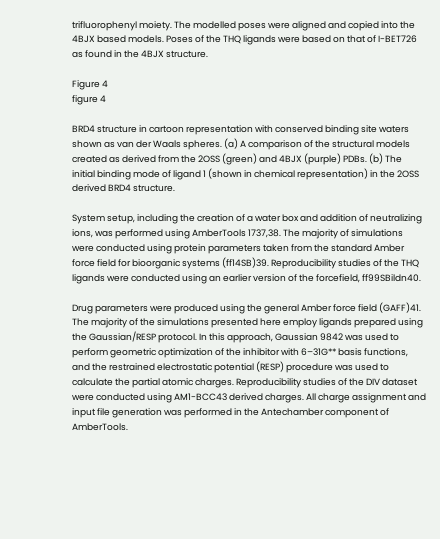trifluorophenyl moiety. The modelled poses were aligned and copied into the 4BJX based models. Poses of the THQ ligands were based on that of I-BET726 as found in the 4BJX structure.

Figure 4
figure 4

BRD4 structure in cartoon representation with conserved binding site waters shown as van der Waals spheres. (a) A comparison of the structural models created as derived from the 2OSS (green) and 4BJX (purple) PDBs. (b) The initial binding mode of ligand 1 (shown in chemical representation) in the 2OSS derived BRD4 structure.

System setup, including the creation of a water box and addition of neutralizing ions, was performed using AmberTools 1737,38. The majority of simulations were conducted using protein parameters taken from the standard Amber force field for bioorganic systems (ff14SB)39. Reproducibility studies of the THQ ligands were conducted using an earlier version of the forcefield, ff99SBildn40.

Drug parameters were produced using the general Amber force field (GAFF)41. The majority of the simulations presented here employ ligands prepared using the Gaussian/RESP protocol. In this approach, Gaussian 9842 was used to perform geometric optimization of the inhibitor with 6–31G** basis functions, and the restrained electrostatic potential (RESP) procedure was used to calculate the partial atomic charges. Reproducibility studies of the DIV dataset were conducted using AM1-BCC43 derived charges. All charge assignment and input file generation was performed in the Antechamber component of AmberTools.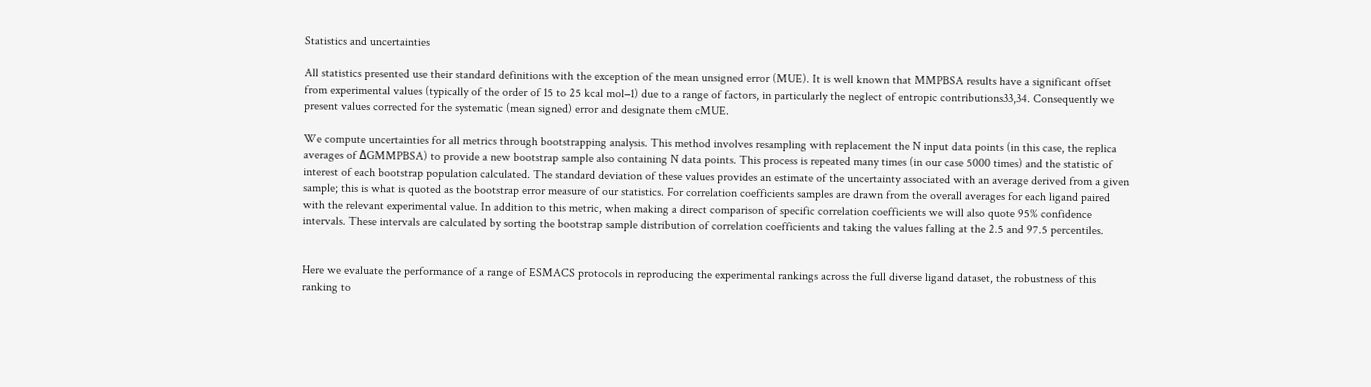Statistics and uncertainties

All statistics presented use their standard definitions with the exception of the mean unsigned error (MUE). It is well known that MMPBSA results have a significant offset from experimental values (typically of the order of 15 to 25 kcal mol−1) due to a range of factors, in particularly the neglect of entropic contributions33,34. Consequently we present values corrected for the systematic (mean signed) error and designate them cMUE.

We compute uncertainties for all metrics through bootstrapping analysis. This method involves resampling with replacement the N input data points (in this case, the replica averages of ΔGMMPBSA) to provide a new bootstrap sample also containing N data points. This process is repeated many times (in our case 5000 times) and the statistic of interest of each bootstrap population calculated. The standard deviation of these values provides an estimate of the uncertainty associated with an average derived from a given sample; this is what is quoted as the bootstrap error measure of our statistics. For correlation coefficients samples are drawn from the overall averages for each ligand paired with the relevant experimental value. In addition to this metric, when making a direct comparison of specific correlation coefficients we will also quote 95% confidence intervals. These intervals are calculated by sorting the bootstrap sample distribution of correlation coefficients and taking the values falling at the 2.5 and 97.5 percentiles.


Here we evaluate the performance of a range of ESMACS protocols in reproducing the experimental rankings across the full diverse ligand dataset, the robustness of this ranking to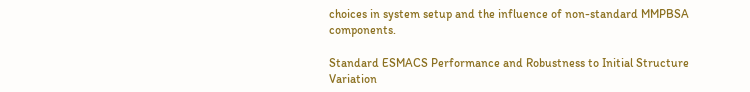choices in system setup and the influence of non-standard MMPBSA components.

Standard ESMACS Performance and Robustness to Initial Structure Variation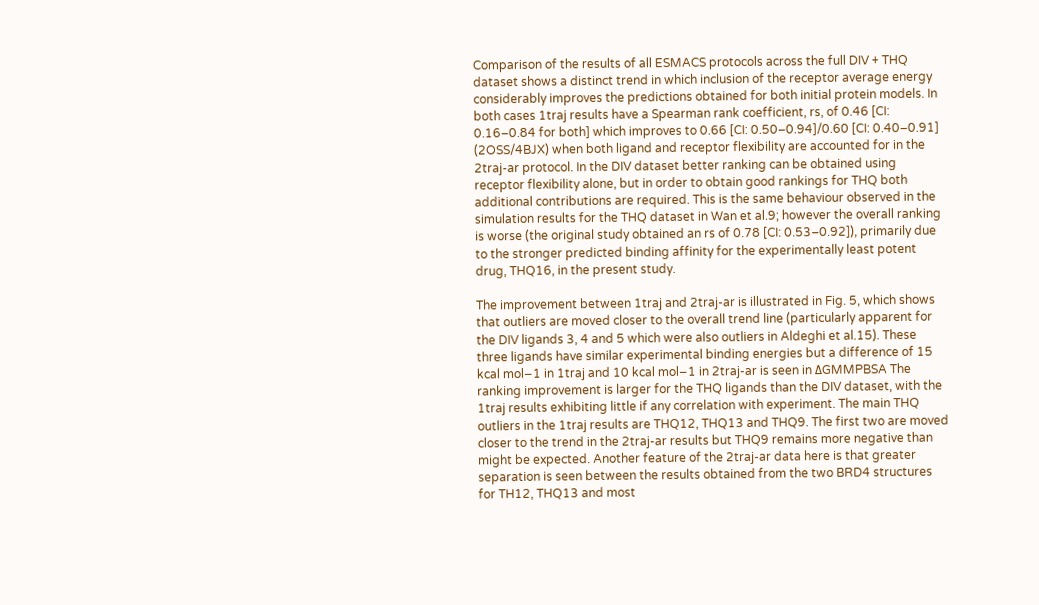Comparison of the results of all ESMACS protocols across the full DIV + THQ dataset shows a distinct trend in which inclusion of the receptor average energy considerably improves the predictions obtained for both initial protein models. In both cases 1traj results have a Spearman rank coefficient, rs, of 0.46 [CI: 0.16–0.84 for both] which improves to 0.66 [CI: 0.50–0.94]/0.60 [CI: 0.40–0.91] (2OSS/4BJX) when both ligand and receptor flexibility are accounted for in the 2traj-ar protocol. In the DIV dataset better ranking can be obtained using receptor flexibility alone, but in order to obtain good rankings for THQ both additional contributions are required. This is the same behaviour observed in the simulation results for the THQ dataset in Wan et al.9; however the overall ranking is worse (the original study obtained an rs of 0.78 [CI: 0.53–0.92]), primarily due to the stronger predicted binding affinity for the experimentally least potent drug, THQ16, in the present study.

The improvement between 1traj and 2traj-ar is illustrated in Fig. 5, which shows that outliers are moved closer to the overall trend line (particularly apparent for the DIV ligands 3, 4 and 5 which were also outliers in Aldeghi et al.15). These three ligands have similar experimental binding energies but a difference of 15 kcal mol−1 in 1traj and 10 kcal mol−1 in 2traj-ar is seen in ΔGMMPBSA The ranking improvement is larger for the THQ ligands than the DIV dataset, with the 1traj results exhibiting little if any correlation with experiment. The main THQ outliers in the 1traj results are THQ12, THQ13 and THQ9. The first two are moved closer to the trend in the 2traj-ar results but THQ9 remains more negative than might be expected. Another feature of the 2traj-ar data here is that greater separation is seen between the results obtained from the two BRD4 structures for TH12, THQ13 and most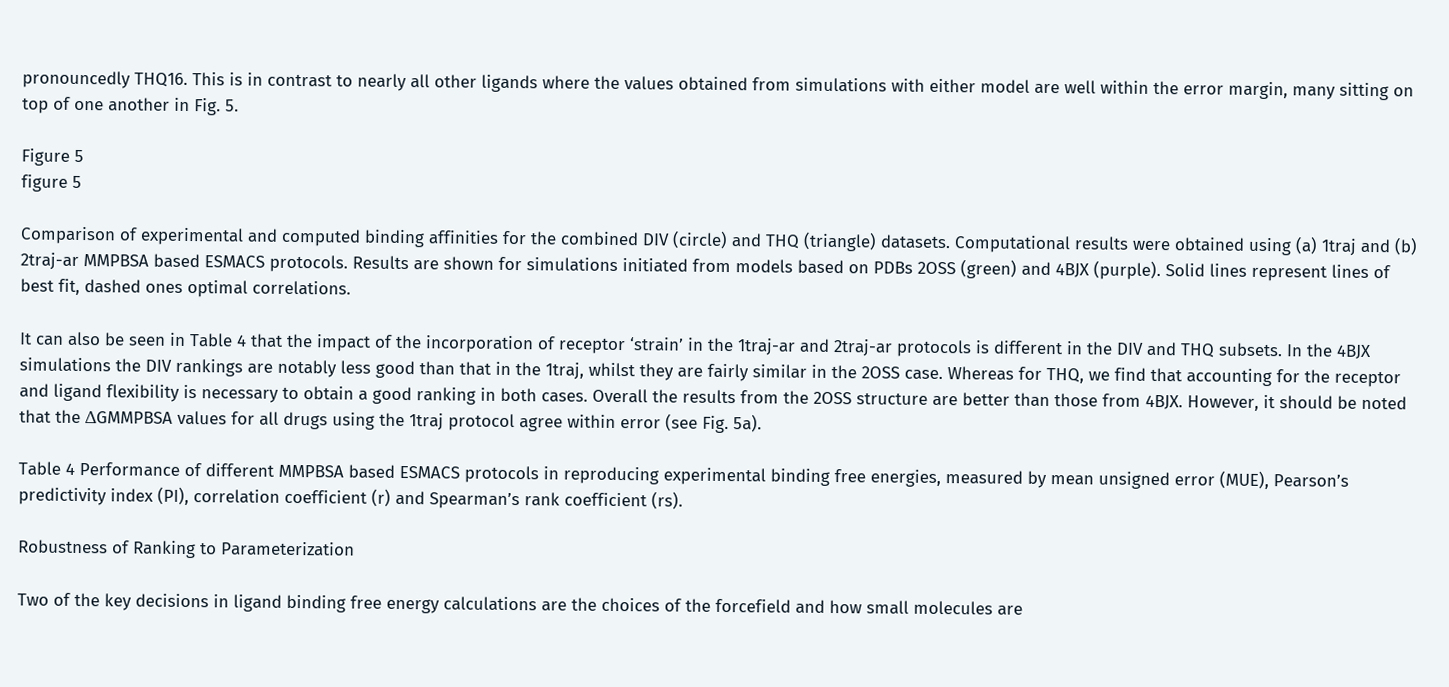pronouncedly THQ16. This is in contrast to nearly all other ligands where the values obtained from simulations with either model are well within the error margin, many sitting on top of one another in Fig. 5.

Figure 5
figure 5

Comparison of experimental and computed binding affinities for the combined DIV (circle) and THQ (triangle) datasets. Computational results were obtained using (a) 1traj and (b) 2traj-ar MMPBSA based ESMACS protocols. Results are shown for simulations initiated from models based on PDBs 2OSS (green) and 4BJX (purple). Solid lines represent lines of best fit, dashed ones optimal correlations.

It can also be seen in Table 4 that the impact of the incorporation of receptor ‘strain’ in the 1traj-ar and 2traj-ar protocols is different in the DIV and THQ subsets. In the 4BJX simulations the DIV rankings are notably less good than that in the 1traj, whilst they are fairly similar in the 2OSS case. Whereas for THQ, we find that accounting for the receptor and ligand flexibility is necessary to obtain a good ranking in both cases. Overall the results from the 2OSS structure are better than those from 4BJX. However, it should be noted that the ΔGMMPBSA values for all drugs using the 1traj protocol agree within error (see Fig. 5a).

Table 4 Performance of different MMPBSA based ESMACS protocols in reproducing experimental binding free energies, measured by mean unsigned error (MUE), Pearson’s predictivity index (PI), correlation coefficient (r) and Spearman’s rank coefficient (rs).

Robustness of Ranking to Parameterization

Two of the key decisions in ligand binding free energy calculations are the choices of the forcefield and how small molecules are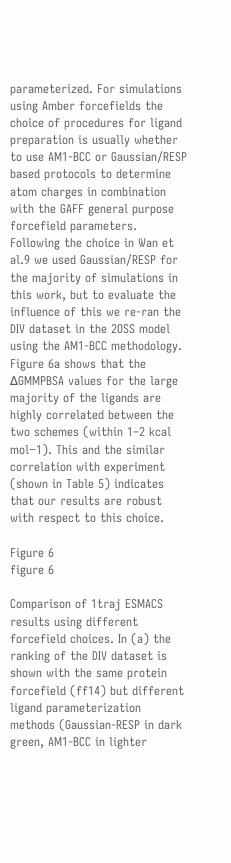parameterized. For simulations using Amber forcefields the choice of procedures for ligand preparation is usually whether to use AM1-BCC or Gaussian/RESP based protocols to determine atom charges in combination with the GAFF general purpose forcefield parameters. Following the choice in Wan et al.9 we used Gaussian/RESP for the majority of simulations in this work, but to evaluate the influence of this we re-ran the DIV dataset in the 2OSS model using the AM1-BCC methodology. Figure 6a shows that the ΔGMMPBSA values for the large majority of the ligands are highly correlated between the two schemes (within 1–2 kcal mol−1). This and the similar correlation with experiment (shown in Table 5) indicates that our results are robust with respect to this choice.

Figure 6
figure 6

Comparison of 1traj ESMACS results using different forcefield choices. In (a) the ranking of the DIV dataset is shown with the same protein forcefield (ff14) but different ligand parameterization methods (Gaussian-RESP in dark green, AM1-BCC in lighter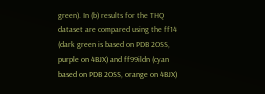green). In (b) results for the THQ dataset are compared using the ff14 (dark green is based on PDB 2OSS, purple on 4BJX) and ff99ildn (cyan based on PDB 2OSS, orange on 4BJX)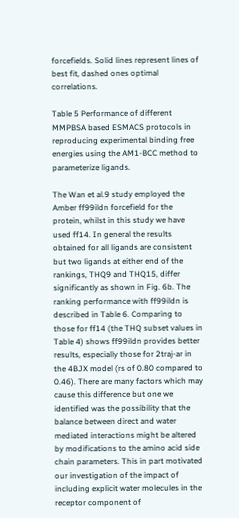forcefields. Solid lines represent lines of best fit, dashed ones optimal correlations.

Table 5 Performance of different MMPBSA based ESMACS protocols in reproducing experimental binding free energies using the AM1-BCC method to parameterize ligands.

The Wan et al.9 study employed the Amber ff99ildn forcefield for the protein, whilst in this study we have used ff14. In general the results obtained for all ligands are consistent but two ligands at either end of the rankings, THQ9 and THQ15, differ significantly as shown in Fig. 6b. The ranking performance with ff99ildn is described in Table 6. Comparing to those for ff14 (the THQ subset values in Table 4) shows ff99ildn provides better results, especially those for 2traj-ar in the 4BJX model (rs of 0.80 compared to 0.46). There are many factors which may cause this difference but one we identified was the possibility that the balance between direct and water mediated interactions might be altered by modifications to the amino acid side chain parameters. This in part motivated our investigation of the impact of including explicit water molecules in the receptor component of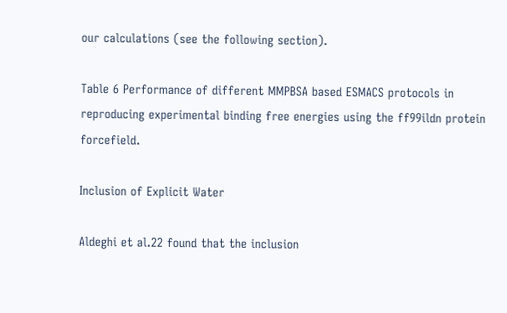our calculations (see the following section).

Table 6 Performance of different MMPBSA based ESMACS protocols in reproducing experimental binding free energies using the ff99ildn protein forcefield.

Inclusion of Explicit Water

Aldeghi et al.22 found that the inclusion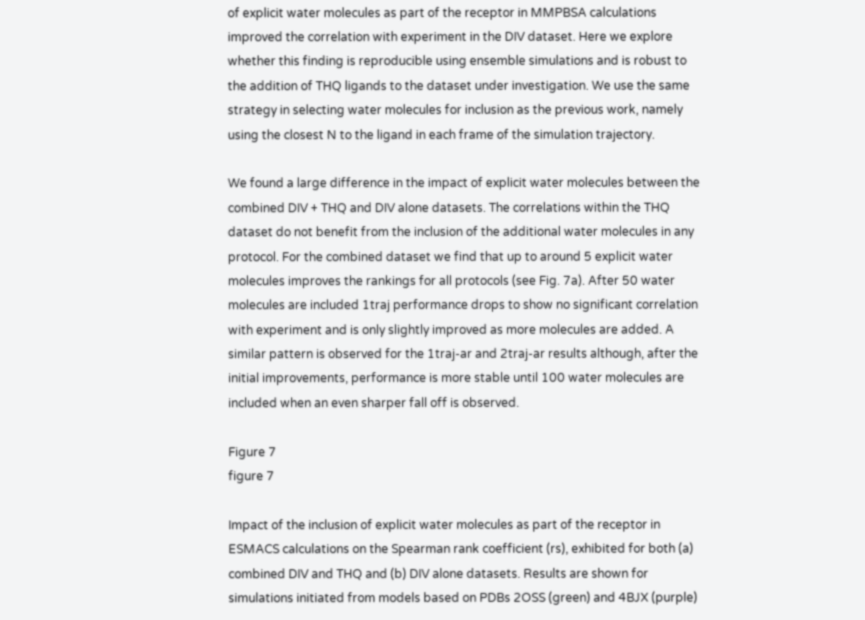of explicit water molecules as part of the receptor in MMPBSA calculations improved the correlation with experiment in the DIV dataset. Here we explore whether this finding is reproducible using ensemble simulations and is robust to the addition of THQ ligands to the dataset under investigation. We use the same strategy in selecting water molecules for inclusion as the previous work, namely using the closest N to the ligand in each frame of the simulation trajectory.

We found a large difference in the impact of explicit water molecules between the combined DIV + THQ and DIV alone datasets. The correlations within the THQ dataset do not benefit from the inclusion of the additional water molecules in any protocol. For the combined dataset we find that up to around 5 explicit water molecules improves the rankings for all protocols (see Fig. 7a). After 50 water molecules are included 1traj performance drops to show no significant correlation with experiment and is only slightly improved as more molecules are added. A similar pattern is observed for the 1traj-ar and 2traj-ar results although, after the initial improvements, performance is more stable until 100 water molecules are included when an even sharper fall off is observed.

Figure 7
figure 7

Impact of the inclusion of explicit water molecules as part of the receptor in ESMACS calculations on the Spearman rank coefficient (rs), exhibited for both (a) combined DIV and THQ and (b) DIV alone datasets. Results are shown for simulations initiated from models based on PDBs 2OSS (green) and 4BJX (purple)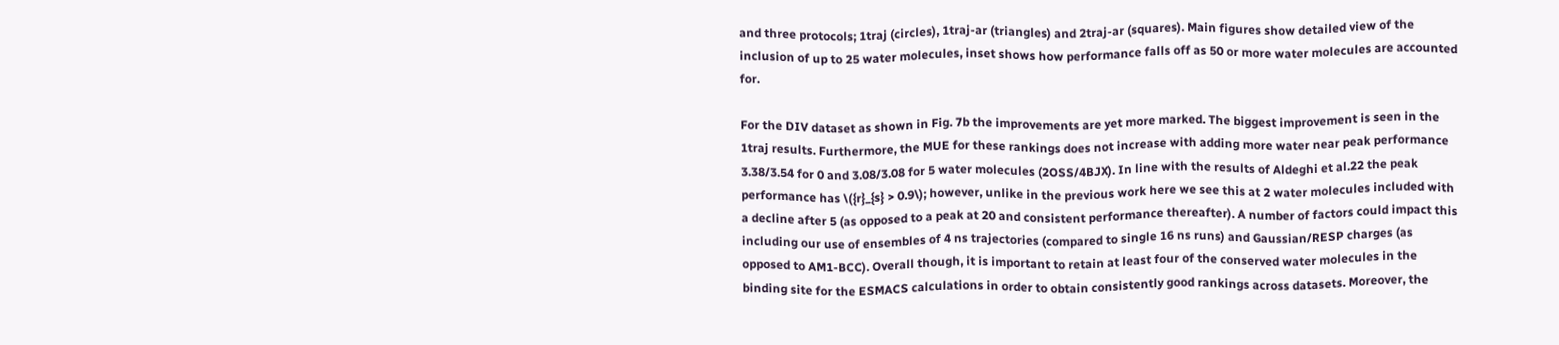and three protocols; 1traj (circles), 1traj-ar (triangles) and 2traj-ar (squares). Main figures show detailed view of the inclusion of up to 25 water molecules, inset shows how performance falls off as 50 or more water molecules are accounted for.

For the DIV dataset as shown in Fig. 7b the improvements are yet more marked. The biggest improvement is seen in the 1traj results. Furthermore, the MUE for these rankings does not increase with adding more water near peak performance 3.38/3.54 for 0 and 3.08/3.08 for 5 water molecules (2OSS/4BJX). In line with the results of Aldeghi et al.22 the peak performance has \({r}_{s} > 0.9\); however, unlike in the previous work here we see this at 2 water molecules included with a decline after 5 (as opposed to a peak at 20 and consistent performance thereafter). A number of factors could impact this including our use of ensembles of 4 ns trajectories (compared to single 16 ns runs) and Gaussian/RESP charges (as opposed to AM1-BCC). Overall though, it is important to retain at least four of the conserved water molecules in the binding site for the ESMACS calculations in order to obtain consistently good rankings across datasets. Moreover, the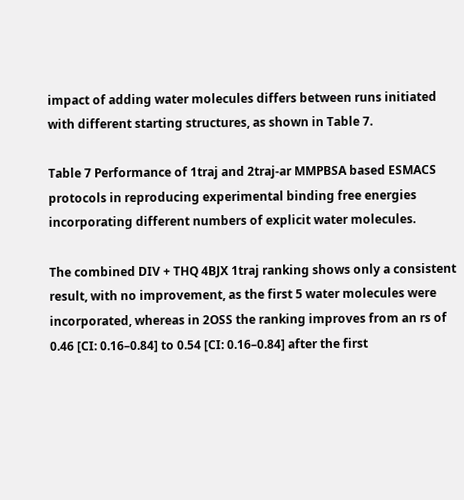impact of adding water molecules differs between runs initiated with different starting structures, as shown in Table 7.

Table 7 Performance of 1traj and 2traj-ar MMPBSA based ESMACS protocols in reproducing experimental binding free energies incorporating different numbers of explicit water molecules.

The combined DIV + THQ 4BJX 1traj ranking shows only a consistent result, with no improvement, as the first 5 water molecules were incorporated, whereas in 2OSS the ranking improves from an rs of 0.46 [CI: 0.16–0.84] to 0.54 [CI: 0.16–0.84] after the first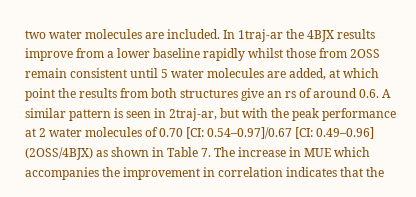two water molecules are included. In 1traj-ar the 4BJX results improve from a lower baseline rapidly whilst those from 2OSS remain consistent until 5 water molecules are added, at which point the results from both structures give an rs of around 0.6. A similar pattern is seen in 2traj-ar, but with the peak performance at 2 water molecules of 0.70 [CI: 0.54–0.97]/0.67 [CI: 0.49–0.96] (2OSS/4BJX) as shown in Table 7. The increase in MUE which accompanies the improvement in correlation indicates that the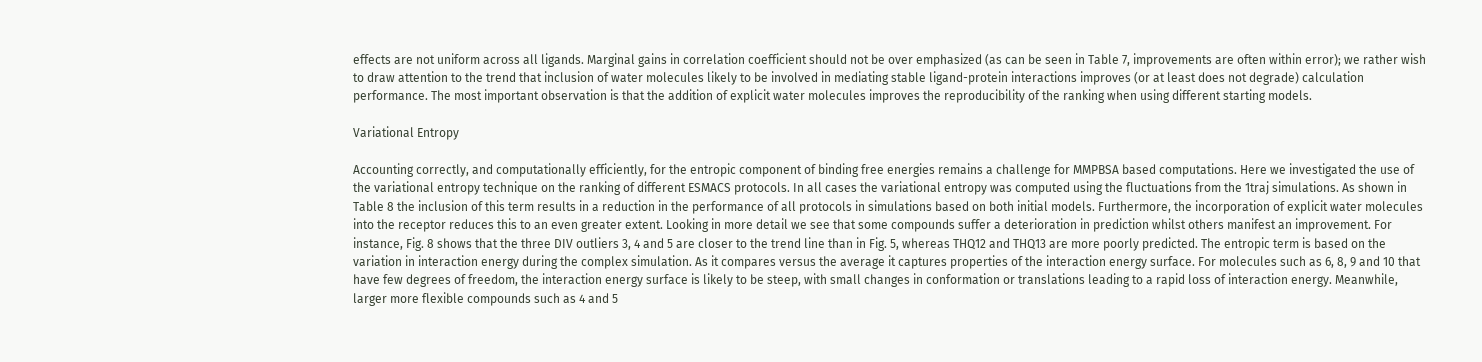effects are not uniform across all ligands. Marginal gains in correlation coefficient should not be over emphasized (as can be seen in Table 7, improvements are often within error); we rather wish to draw attention to the trend that inclusion of water molecules likely to be involved in mediating stable ligand-protein interactions improves (or at least does not degrade) calculation performance. The most important observation is that the addition of explicit water molecules improves the reproducibility of the ranking when using different starting models.

Variational Entropy

Accounting correctly, and computationally efficiently, for the entropic component of binding free energies remains a challenge for MMPBSA based computations. Here we investigated the use of the variational entropy technique on the ranking of different ESMACS protocols. In all cases the variational entropy was computed using the fluctuations from the 1traj simulations. As shown in Table 8 the inclusion of this term results in a reduction in the performance of all protocols in simulations based on both initial models. Furthermore, the incorporation of explicit water molecules into the receptor reduces this to an even greater extent. Looking in more detail we see that some compounds suffer a deterioration in prediction whilst others manifest an improvement. For instance, Fig. 8 shows that the three DIV outliers 3, 4 and 5 are closer to the trend line than in Fig. 5, whereas THQ12 and THQ13 are more poorly predicted. The entropic term is based on the variation in interaction energy during the complex simulation. As it compares versus the average it captures properties of the interaction energy surface. For molecules such as 6, 8, 9 and 10 that have few degrees of freedom, the interaction energy surface is likely to be steep, with small changes in conformation or translations leading to a rapid loss of interaction energy. Meanwhile, larger more flexible compounds such as 4 and 5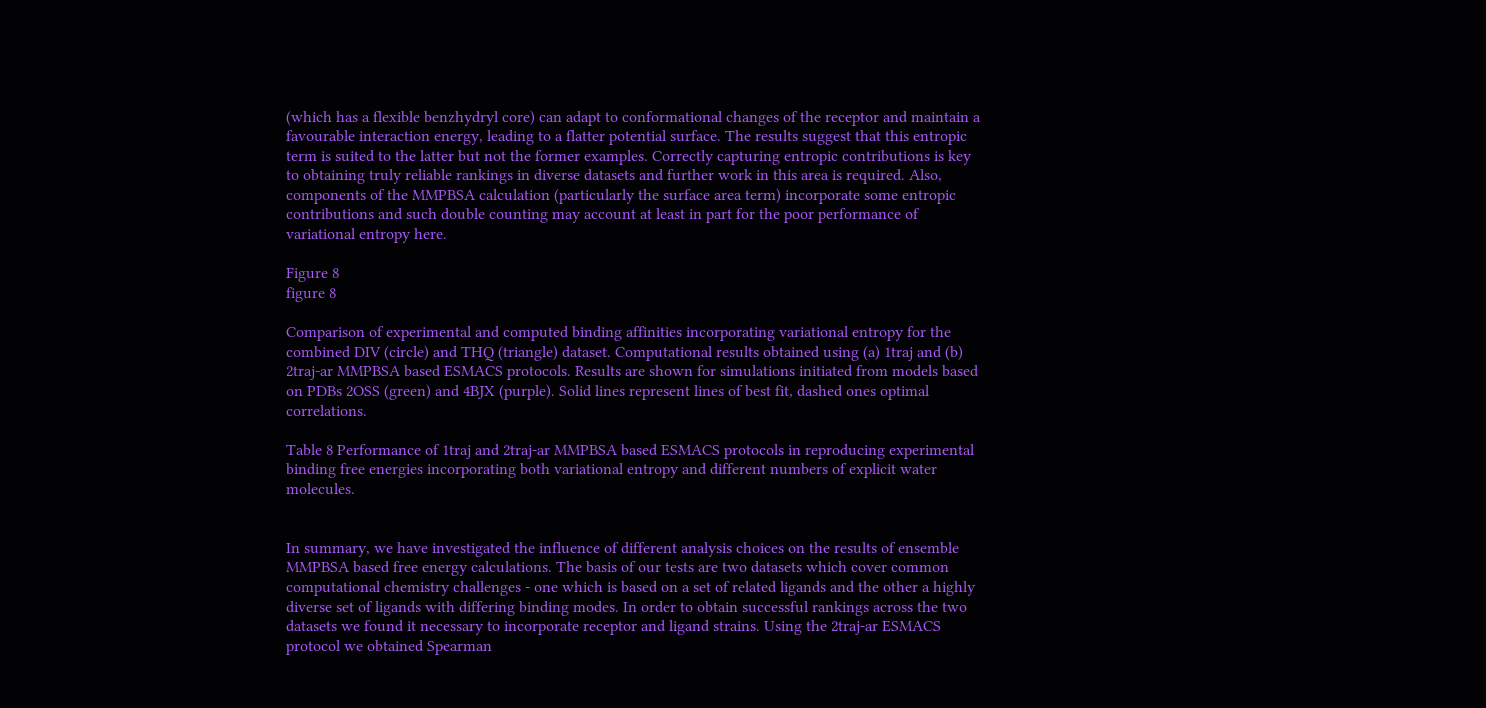(which has a flexible benzhydryl core) can adapt to conformational changes of the receptor and maintain a favourable interaction energy, leading to a flatter potential surface. The results suggest that this entropic term is suited to the latter but not the former examples. Correctly capturing entropic contributions is key to obtaining truly reliable rankings in diverse datasets and further work in this area is required. Also, components of the MMPBSA calculation (particularly the surface area term) incorporate some entropic contributions and such double counting may account at least in part for the poor performance of variational entropy here.

Figure 8
figure 8

Comparison of experimental and computed binding affinities incorporating variational entropy for the combined DIV (circle) and THQ (triangle) dataset. Computational results obtained using (a) 1traj and (b) 2traj-ar MMPBSA based ESMACS protocols. Results are shown for simulations initiated from models based on PDBs 2OSS (green) and 4BJX (purple). Solid lines represent lines of best fit, dashed ones optimal correlations.

Table 8 Performance of 1traj and 2traj-ar MMPBSA based ESMACS protocols in reproducing experimental binding free energies incorporating both variational entropy and different numbers of explicit water molecules.


In summary, we have investigated the influence of different analysis choices on the results of ensemble MMPBSA based free energy calculations. The basis of our tests are two datasets which cover common computational chemistry challenges - one which is based on a set of related ligands and the other a highly diverse set of ligands with differing binding modes. In order to obtain successful rankings across the two datasets we found it necessary to incorporate receptor and ligand strains. Using the 2traj-ar ESMACS protocol we obtained Spearman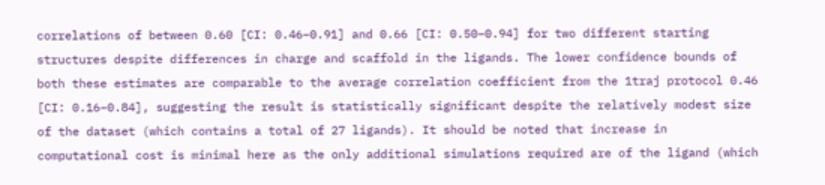correlations of between 0.60 [CI: 0.46–0.91] and 0.66 [CI: 0.50–0.94] for two different starting structures despite differences in charge and scaffold in the ligands. The lower confidence bounds of both these estimates are comparable to the average correlation coefficient from the 1traj protocol 0.46 [CI: 0.16–0.84], suggesting the result is statistically significant despite the relatively modest size of the dataset (which contains a total of 27 ligands). It should be noted that increase in computational cost is minimal here as the only additional simulations required are of the ligand (which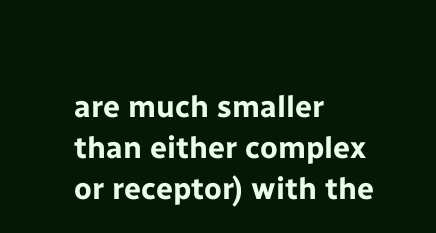are much smaller than either complex or receptor) with the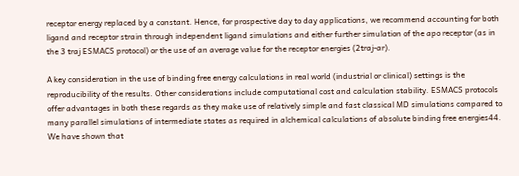receptor energy replaced by a constant. Hence, for prospective day to day applications, we recommend accounting for both ligand and receptor strain through independent ligand simulations and either further simulation of the apo receptor (as in the 3 traj ESMACS protocol) or the use of an average value for the receptor energies (2traj-ar).

A key consideration in the use of binding free energy calculations in real world (industrial or clinical) settings is the reproducibility of the results. Other considerations include computational cost and calculation stability. ESMACS protocols offer advantages in both these regards as they make use of relatively simple and fast classical MD simulations compared to many parallel simulations of intermediate states as required in alchemical calculations of absolute binding free energies44. We have shown that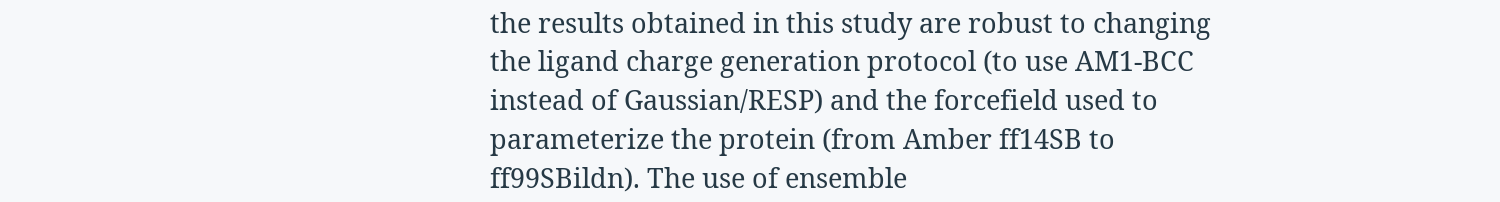the results obtained in this study are robust to changing the ligand charge generation protocol (to use AM1-BCC instead of Gaussian/RESP) and the forcefield used to parameterize the protein (from Amber ff14SB to ff99SBildn). The use of ensemble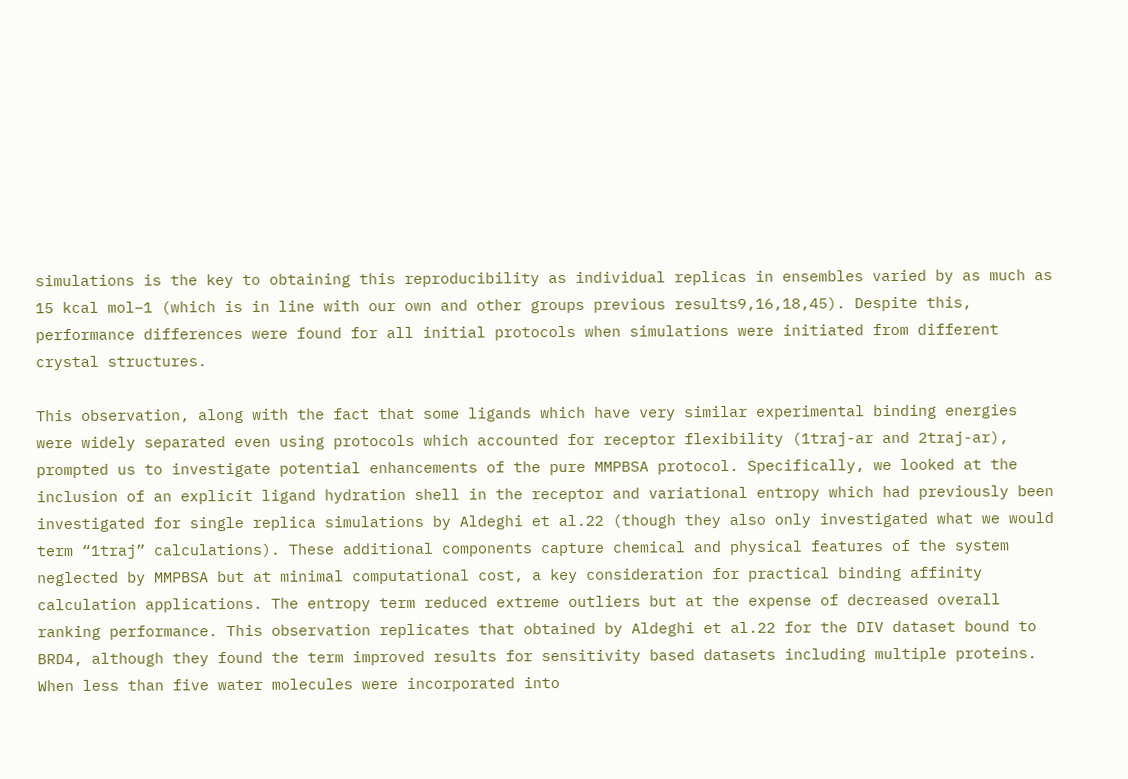simulations is the key to obtaining this reproducibility as individual replicas in ensembles varied by as much as 15 kcal mol−1 (which is in line with our own and other groups previous results9,16,18,45). Despite this, performance differences were found for all initial protocols when simulations were initiated from different crystal structures.

This observation, along with the fact that some ligands which have very similar experimental binding energies were widely separated even using protocols which accounted for receptor flexibility (1traj-ar and 2traj-ar), prompted us to investigate potential enhancements of the pure MMPBSA protocol. Specifically, we looked at the inclusion of an explicit ligand hydration shell in the receptor and variational entropy which had previously been investigated for single replica simulations by Aldeghi et al.22 (though they also only investigated what we would term “1traj” calculations). These additional components capture chemical and physical features of the system neglected by MMPBSA but at minimal computational cost, a key consideration for practical binding affinity calculation applications. The entropy term reduced extreme outliers but at the expense of decreased overall ranking performance. This observation replicates that obtained by Aldeghi et al.22 for the DIV dataset bound to BRD4, although they found the term improved results for sensitivity based datasets including multiple proteins. When less than five water molecules were incorporated into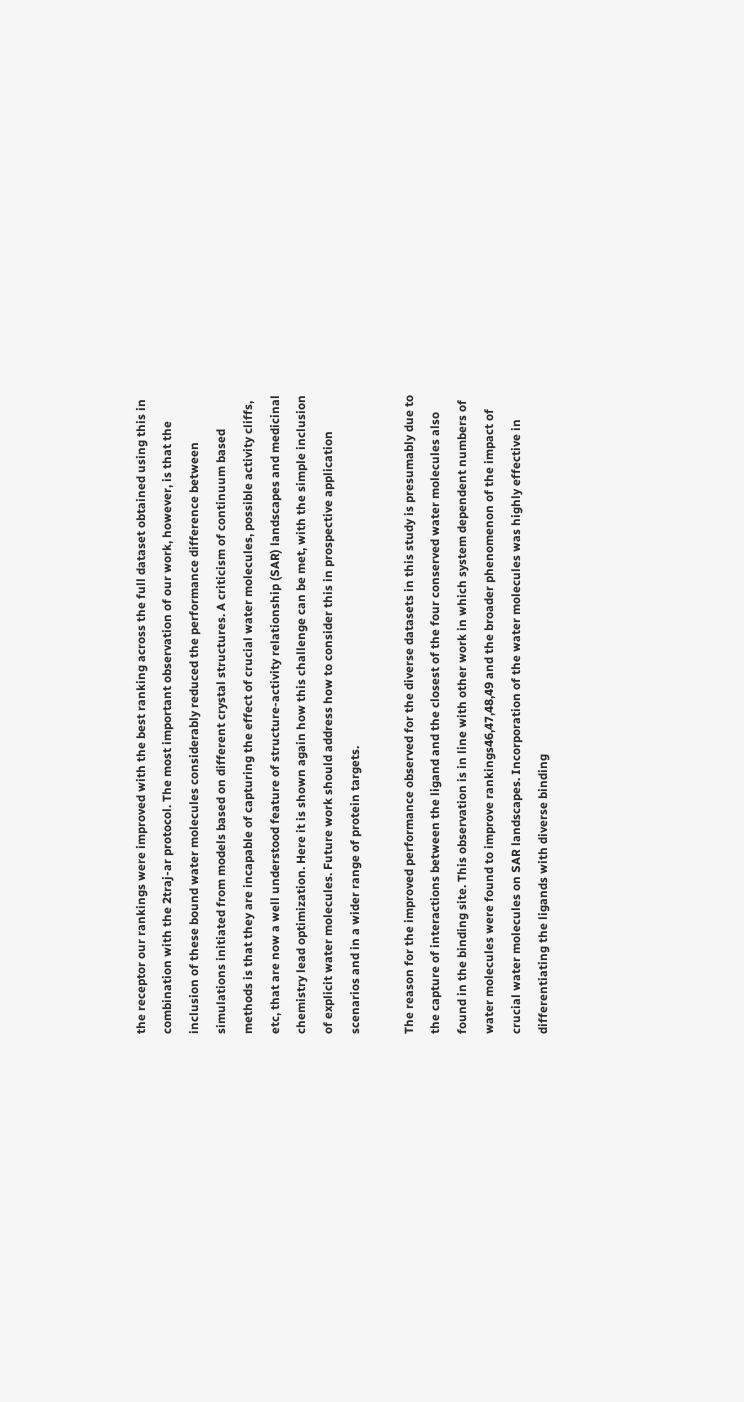the receptor our rankings were improved with the best ranking across the full dataset obtained using this in combination with the 2traj-ar protocol. The most important observation of our work, however, is that the inclusion of these bound water molecules considerably reduced the performance difference between simulations initiated from models based on different crystal structures. A criticism of continuum based methods is that they are incapable of capturing the effect of crucial water molecules, possible activity cliffs, etc, that are now a well understood feature of structure-activity relationship (SAR) landscapes and medicinal chemistry lead optimization. Here it is shown again how this challenge can be met, with the simple inclusion of explicit water molecules. Future work should address how to consider this in prospective application scenarios and in a wider range of protein targets.

The reason for the improved performance observed for the diverse datasets in this study is presumably due to the capture of interactions between the ligand and the closest of the four conserved water molecules also found in the binding site. This observation is in line with other work in which system dependent numbers of water molecules were found to improve rankings46,47,48,49 and the broader phenomenon of the impact of crucial water molecules on SAR landscapes. Incorporation of the water molecules was highly effective in differentiating the ligands with diverse binding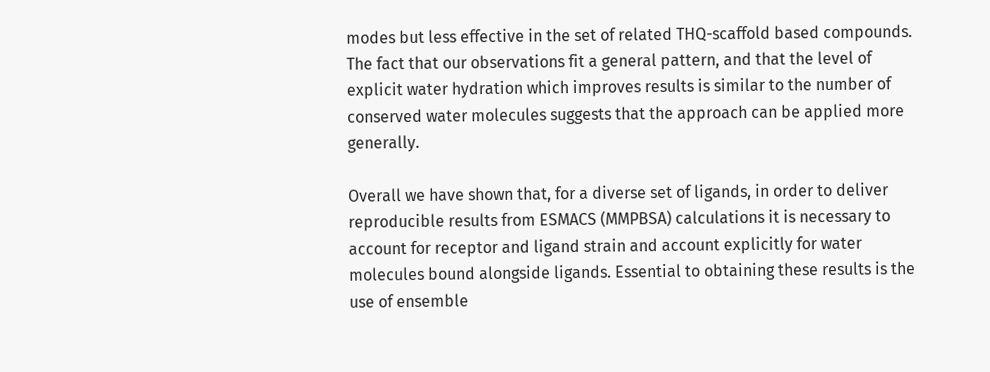modes but less effective in the set of related THQ-scaffold based compounds. The fact that our observations fit a general pattern, and that the level of explicit water hydration which improves results is similar to the number of conserved water molecules suggests that the approach can be applied more generally.

Overall we have shown that, for a diverse set of ligands, in order to deliver reproducible results from ESMACS (MMPBSA) calculations it is necessary to account for receptor and ligand strain and account explicitly for water molecules bound alongside ligands. Essential to obtaining these results is the use of ensemble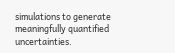simulations to generate meaningfully quantified uncertainties.